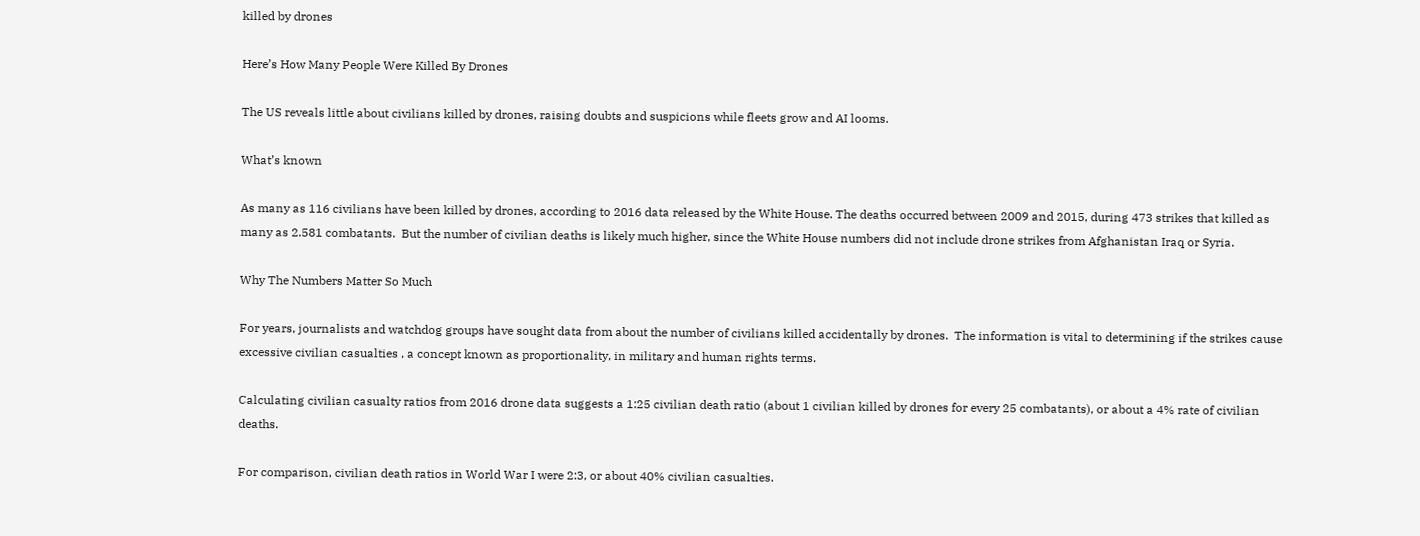killed by drones

Here’s How Many People Were Killed By Drones

The US reveals little about civilians killed by drones, raising doubts and suspicions while fleets grow and AI looms.

What’s known

As many as 116 civilians have been killed by drones, according to 2016 data released by the White House. The deaths occurred between 2009 and 2015, during 473 strikes that killed as many as 2.581 combatants.  But the number of civilian deaths is likely much higher, since the White House numbers did not include drone strikes from Afghanistan Iraq or Syria.

Why The Numbers Matter So Much

For years, journalists and watchdog groups have sought data from about the number of civilians killed accidentally by drones.  The information is vital to determining if the strikes cause excessive civilian casualties , a concept known as proportionality, in military and human rights terms.

Calculating civilian casualty ratios from 2016 drone data suggests a 1:25 civilian death ratio (about 1 civilian killed by drones for every 25 combatants), or about a 4% rate of civilian deaths.

For comparison, civilian death ratios in World War I were 2:3, or about 40% civilian casualties.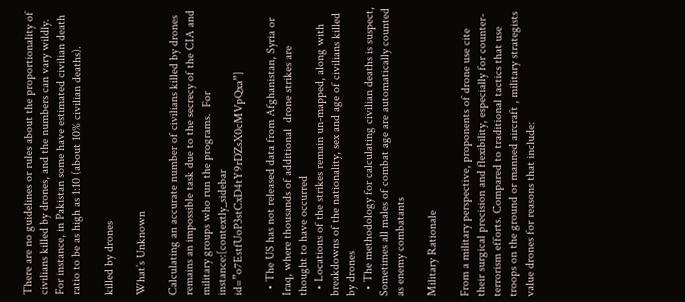There are no guidelines or rules about the proportionality of civilians killed by drones, and the numbers can vary wildly.   For instance, in Pakistan some have estimated civilian death ratio to be as high as 1:10 (about 10% civilian deaths).

killed by drones

What’s Unknown

Calculating an accurate number of civilians killed by drones remains an impossible task due to the secrecy of the CIA and military groups who run the programs.  For instance:[contextly_sidebar id=”o7EstfUoP3stCxD4tY9rDZsX0cMVpQxa”]

  • The US has not released data from Afghanistan, Syria or Iraq, where thousands of additional  drone strikes are thought to have occurred
  • Locations of the strikes remain un-mapped, along with breakdowns of the nationality, sex and age of civilians killed by drones
  • The methodology for calculating civilian deaths is suspect, Sometimes all males of combat age are automatically counted as enemy combatants

Military Rationale

From a military perspective, proponents of drone use cite their surgical precision and flexibility, especially for counter-terrorism efforts. Compared to traditional tactics that use troops on the ground or manned aircraft , military strategists value drones for reasons that include: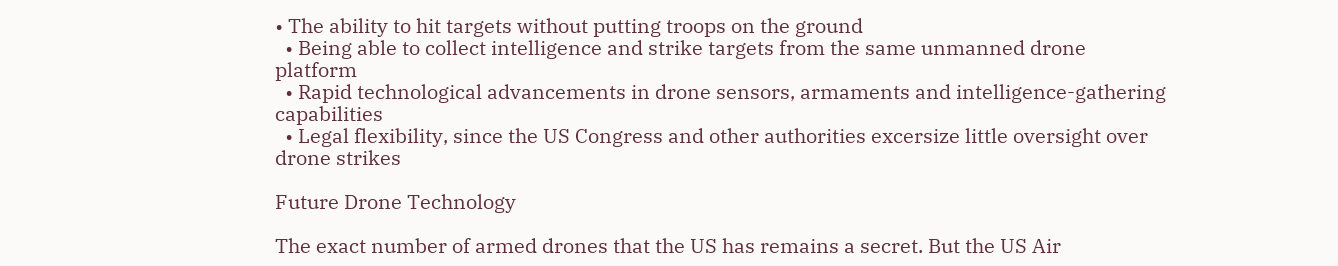• The ability to hit targets without putting troops on the ground
  • Being able to collect intelligence and strike targets from the same unmanned drone platform
  • Rapid technological advancements in drone sensors, armaments and intelligence-gathering capabilities
  • Legal flexibility, since the US Congress and other authorities excersize little oversight over drone strikes

Future Drone Technology

The exact number of armed drones that the US has remains a secret. But the US Air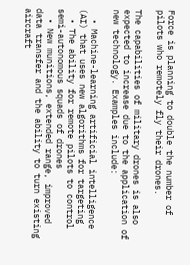Force is planning to double the number of pilots who remotely fly their drones.

The capabilities of military drones is also expected to increase due to the application of new technology. Examples include:

  • Machine-learning artificial intelligence (AI) that uses new algorithms for targeting
  • The ability for remote pilots to control semi-autonomous squads of drones
  • New munitions, extended range, improved data transfer and the ability to turn existing aircraft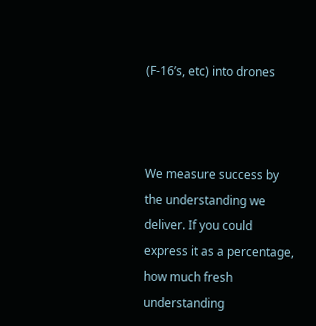(F-16’s, etc) into drones



We measure success by the understanding we deliver. If you could express it as a percentage, how much fresh understanding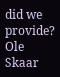did we provide?
Ole Skaar